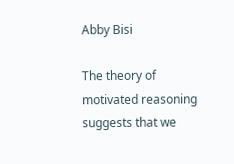Abby Bisi

The theory of motivated reasoning suggests that we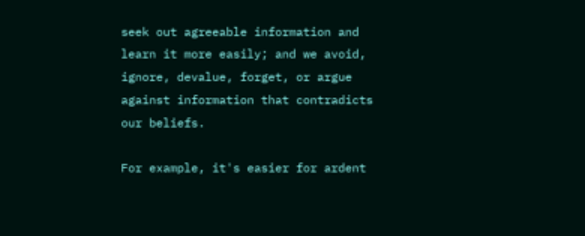seek out agreeable information and learn it more easily; and we avoid, ignore, devalue, forget, or argue against information that contradicts our beliefs.

For example, it's easier for ardent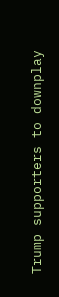Trump supporters to downplay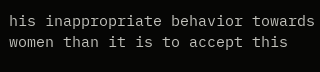his inappropriate behavior towards women than it is to accept this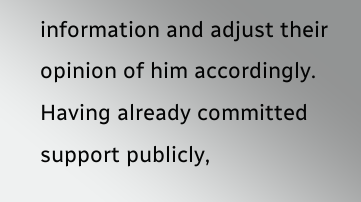information and adjust their opinion of him accordingly. Having already committed support publicly,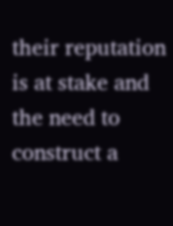their reputation is at stake and the need to construct a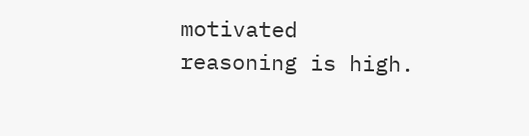motivated reasoning is high.